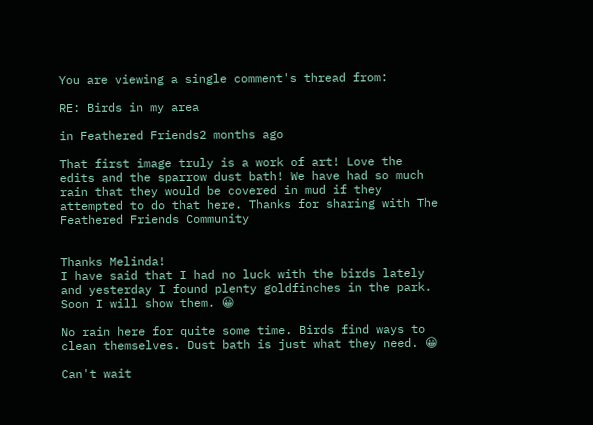You are viewing a single comment's thread from:

RE: Birds in my area

in Feathered Friends2 months ago

That first image truly is a work of art! Love the edits and the sparrow dust bath! We have had so much rain that they would be covered in mud if they attempted to do that here. Thanks for sharing with The Feathered Friends Community


Thanks Melinda!
I have said that I had no luck with the birds lately and yesterday I found plenty goldfinches in the park. Soon I will show them. 😀

No rain here for quite some time. Birds find ways to clean themselves. Dust bath is just what they need. 😀

Can't wait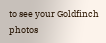to see your Goldfinch photos